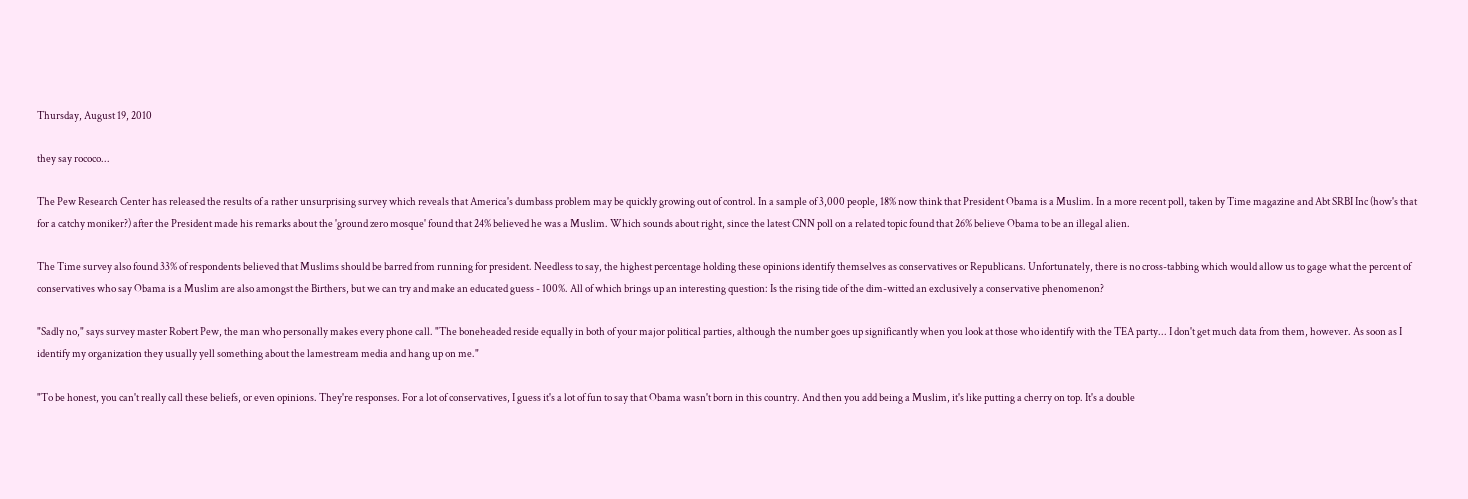Thursday, August 19, 2010

they say rococo...

The Pew Research Center has released the results of a rather unsurprising survey which reveals that America's dumbass problem may be quickly growing out of control. In a sample of 3,000 people, 18% now think that President Obama is a Muslim. In a more recent poll, taken by Time magazine and Abt SRBI Inc (how's that for a catchy moniker?) after the President made his remarks about the 'ground zero mosque' found that 24% believed he was a Muslim. Which sounds about right, since the latest CNN poll on a related topic found that 26% believe Obama to be an illegal alien.

The Time survey also found 33% of respondents believed that Muslims should be barred from running for president. Needless to say, the highest percentage holding these opinions identify themselves as conservatives or Republicans. Unfortunately, there is no cross-tabbing which would allow us to gage what the percent of conservatives who say Obama is a Muslim are also amongst the Birthers, but we can try and make an educated guess - 100%. All of which brings up an interesting question: Is the rising tide of the dim-witted an exclusively a conservative phenomenon?

"Sadly no," says survey master Robert Pew, the man who personally makes every phone call. "The boneheaded reside equally in both of your major political parties, although the number goes up significantly when you look at those who identify with the TEA party... I don't get much data from them, however. As soon as I identify my organization they usually yell something about the lamestream media and hang up on me."

"To be honest, you can't really call these beliefs, or even opinions. They're responses. For a lot of conservatives, I guess it's a lot of fun to say that Obama wasn't born in this country. And then you add being a Muslim, it's like putting a cherry on top. It's a double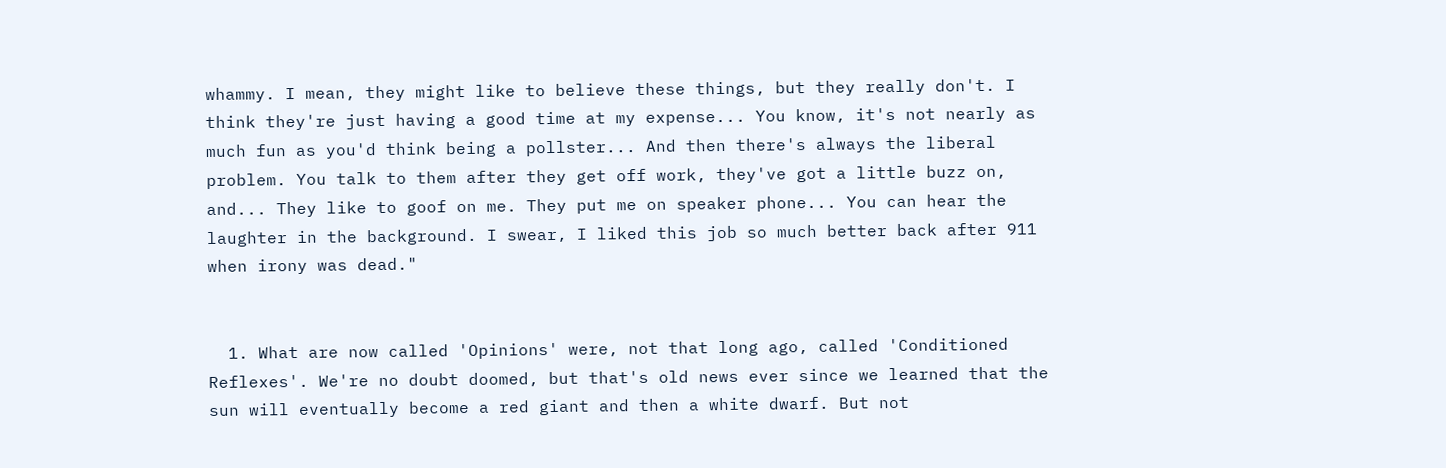whammy. I mean, they might like to believe these things, but they really don't. I think they're just having a good time at my expense... You know, it's not nearly as much fun as you'd think being a pollster... And then there's always the liberal problem. You talk to them after they get off work, they've got a little buzz on, and... They like to goof on me. They put me on speaker phone... You can hear the laughter in the background. I swear, I liked this job so much better back after 911 when irony was dead."


  1. What are now called 'Opinions' were, not that long ago, called 'Conditioned Reflexes'. We're no doubt doomed, but that's old news ever since we learned that the sun will eventually become a red giant and then a white dwarf. But not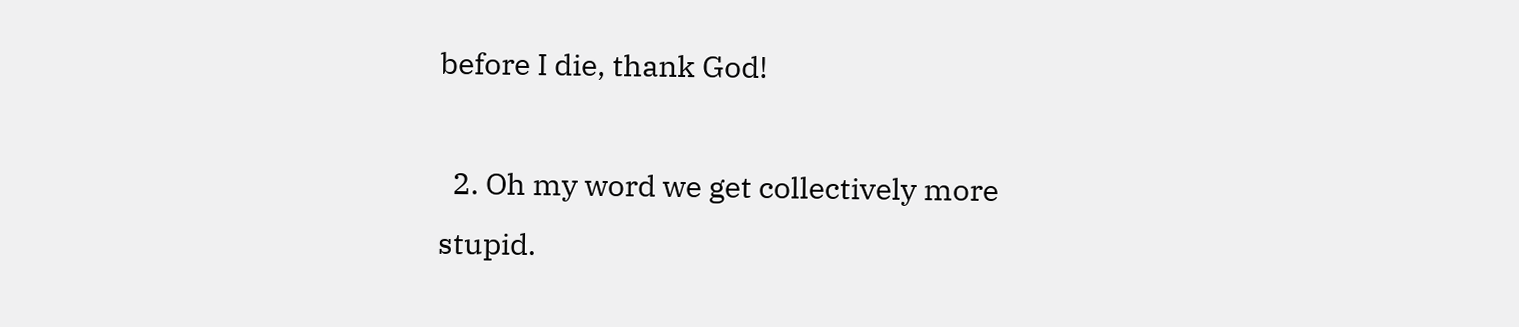before I die, thank God!

  2. Oh my word we get collectively more stupid.